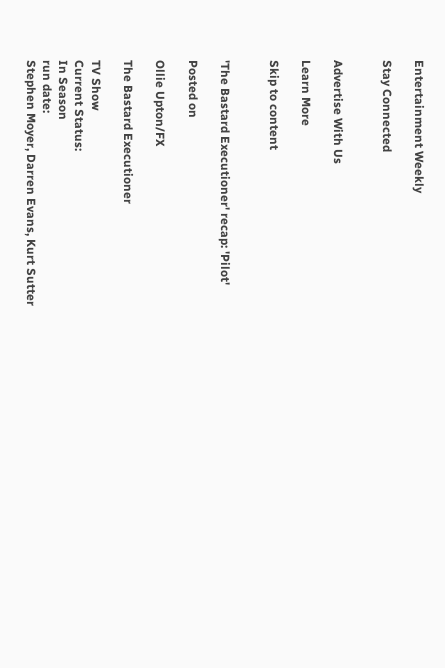Entertainment Weekly

Stay Connected


Advertise With Us

Learn More

Skip to content


'The Bastard Executioner' recap: 'Pilot'

Posted on

Ollie Upton/FX

The Bastard Executioner

TV Show
Current Status:
In Season
run date:
Stephen Moyer, Darren Evans, Kurt Sutter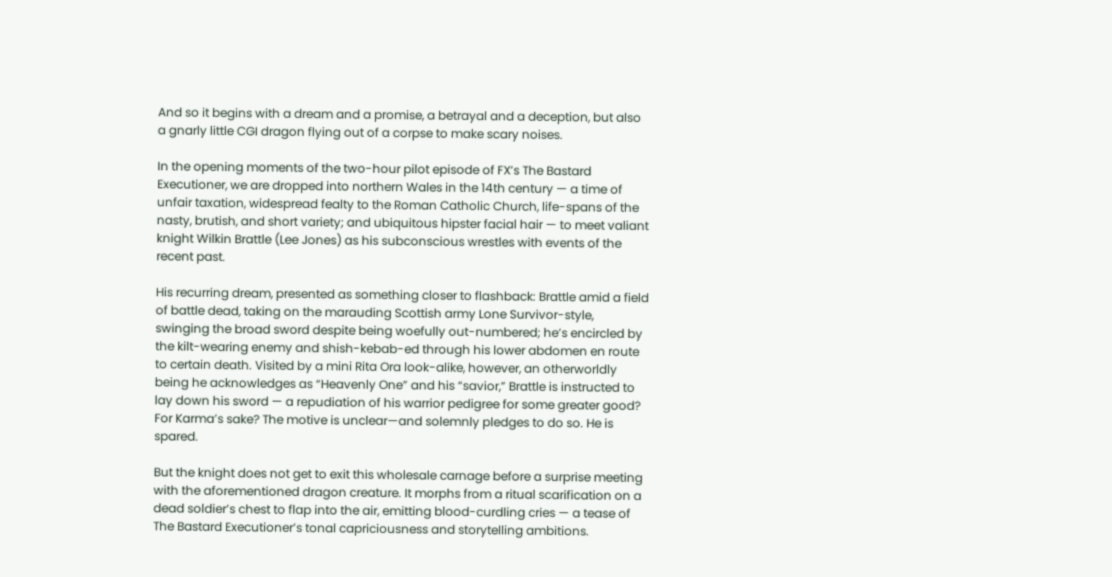And so it begins with a dream and a promise, a betrayal and a deception, but also a gnarly little CGI dragon flying out of a corpse to make scary noises.

In the opening moments of the two-hour pilot episode of FX’s The Bastard Executioner, we are dropped into northern Wales in the 14th century — a time of unfair taxation, widespread fealty to the Roman Catholic Church, life-spans of the nasty, brutish, and short variety; and ubiquitous hipster facial hair — to meet valiant knight Wilkin Brattle (Lee Jones) as his subconscious wrestles with events of the recent past.

His recurring dream, presented as something closer to flashback: Brattle amid a field of battle dead, taking on the marauding Scottish army Lone Survivor-style, swinging the broad sword despite being woefully out-numbered; he’s encircled by the kilt-wearing enemy and shish-kebab-ed through his lower abdomen en route to certain death. Visited by a mini Rita Ora look-alike, however, an otherworldly being he acknowledges as “Heavenly One” and his “savior,” Brattle is instructed to lay down his sword — a repudiation of his warrior pedigree for some greater good? For Karma’s sake? The motive is unclear—and solemnly pledges to do so. He is spared.

But the knight does not get to exit this wholesale carnage before a surprise meeting with the aforementioned dragon creature. It morphs from a ritual scarification on a dead soldier’s chest to flap into the air, emitting blood-curdling cries — a tease of The Bastard Executioner’s tonal capriciousness and storytelling ambitions.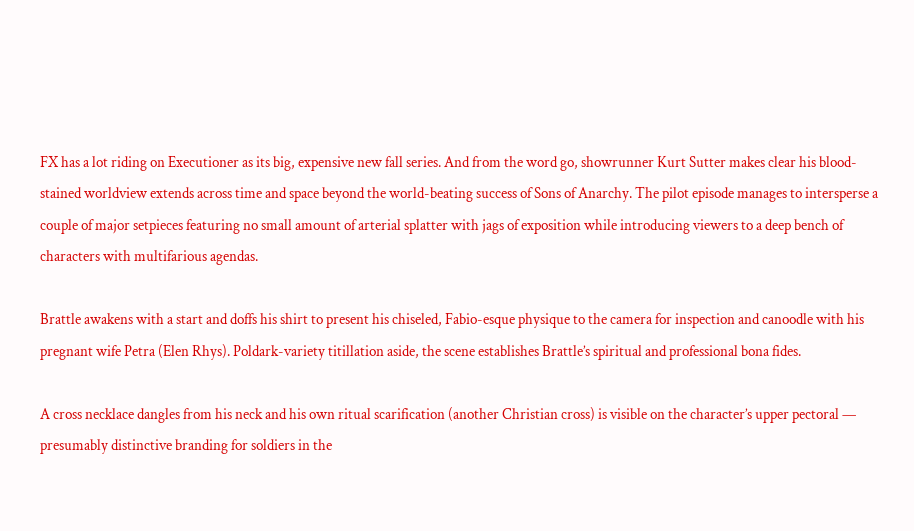FX has a lot riding on Executioner as its big, expensive new fall series. And from the word go, showrunner Kurt Sutter makes clear his blood-stained worldview extends across time and space beyond the world-beating success of Sons of Anarchy. The pilot episode manages to intersperse a couple of major setpieces featuring no small amount of arterial splatter with jags of exposition while introducing viewers to a deep bench of characters with multifarious agendas.

Brattle awakens with a start and doffs his shirt to present his chiseled, Fabio-esque physique to the camera for inspection and canoodle with his pregnant wife Petra (Elen Rhys). Poldark-variety titillation aside, the scene establishes Brattle’s spiritual and professional bona fides.

A cross necklace dangles from his neck and his own ritual scarification (another Christian cross) is visible on the character’s upper pectoral — presumably distinctive branding for soldiers in the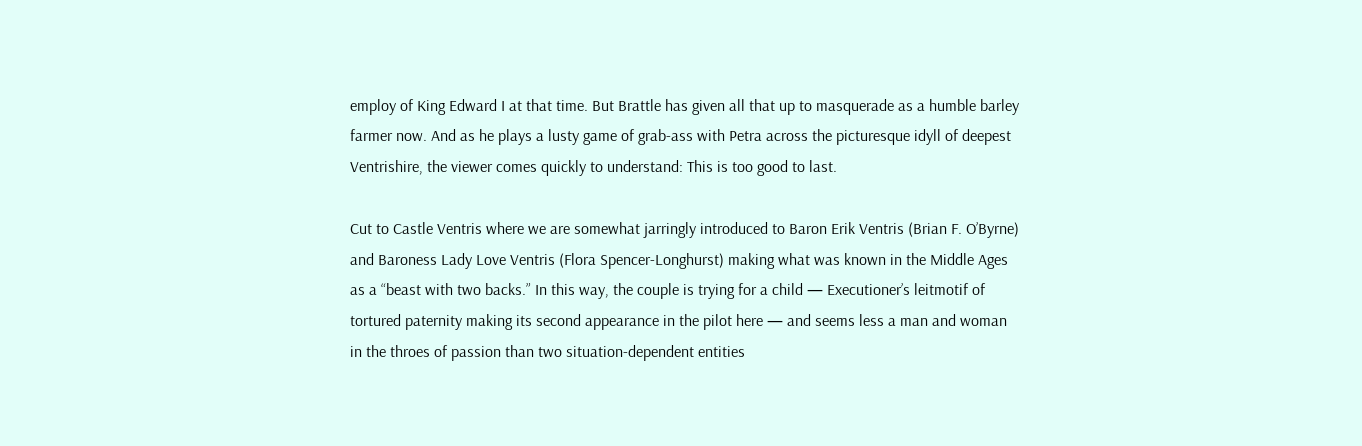employ of King Edward I at that time. But Brattle has given all that up to masquerade as a humble barley farmer now. And as he plays a lusty game of grab-ass with Petra across the picturesque idyll of deepest Ventrishire, the viewer comes quickly to understand: This is too good to last.

Cut to Castle Ventris where we are somewhat jarringly introduced to Baron Erik Ventris (Brian F. O’Byrne) and Baroness Lady Love Ventris (Flora Spencer-Longhurst) making what was known in the Middle Ages as a “beast with two backs.” In this way, the couple is trying for a child — Executioner’s leitmotif of tortured paternity making its second appearance in the pilot here — and seems less a man and woman in the throes of passion than two situation-dependent entities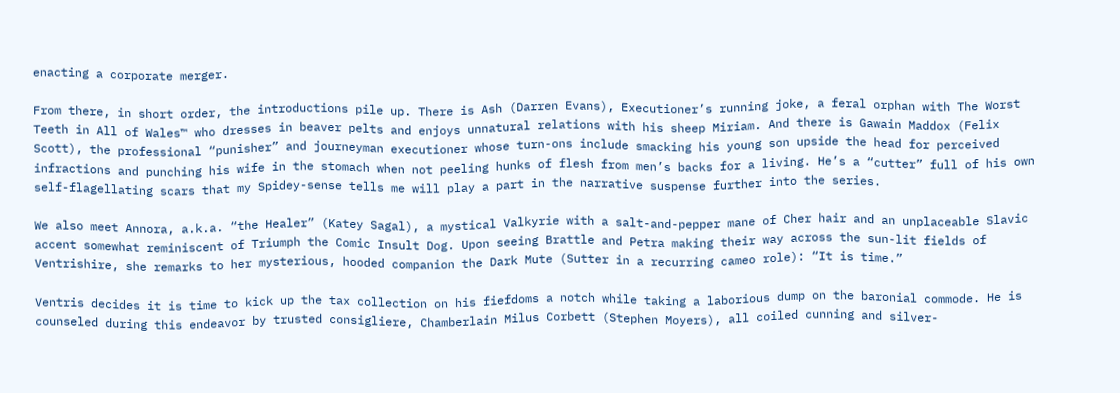enacting a corporate merger.

From there, in short order, the introductions pile up. There is Ash (Darren Evans), Executioner’s running joke, a feral orphan with The Worst Teeth in All of Wales™ who dresses in beaver pelts and enjoys unnatural relations with his sheep Miriam. And there is Gawain Maddox (Felix Scott), the professional “punisher” and journeyman executioner whose turn-ons include smacking his young son upside the head for perceived infractions and punching his wife in the stomach when not peeling hunks of flesh from men’s backs for a living. He’s a “cutter” full of his own self-flagellating scars that my Spidey-sense tells me will play a part in the narrative suspense further into the series.

We also meet Annora, a.k.a. “the Healer” (Katey Sagal), a mystical Valkyrie with a salt-and-pepper mane of Cher hair and an unplaceable Slavic accent somewhat reminiscent of Triumph the Comic Insult Dog. Upon seeing Brattle and Petra making their way across the sun-lit fields of Ventrishire, she remarks to her mysterious, hooded companion the Dark Mute (Sutter in a recurring cameo role): “It is time.”

Ventris decides it is time to kick up the tax collection on his fiefdoms a notch while taking a laborious dump on the baronial commode. He is counseled during this endeavor by trusted consigliere, Chamberlain Milus Corbett (Stephen Moyers), all coiled cunning and silver-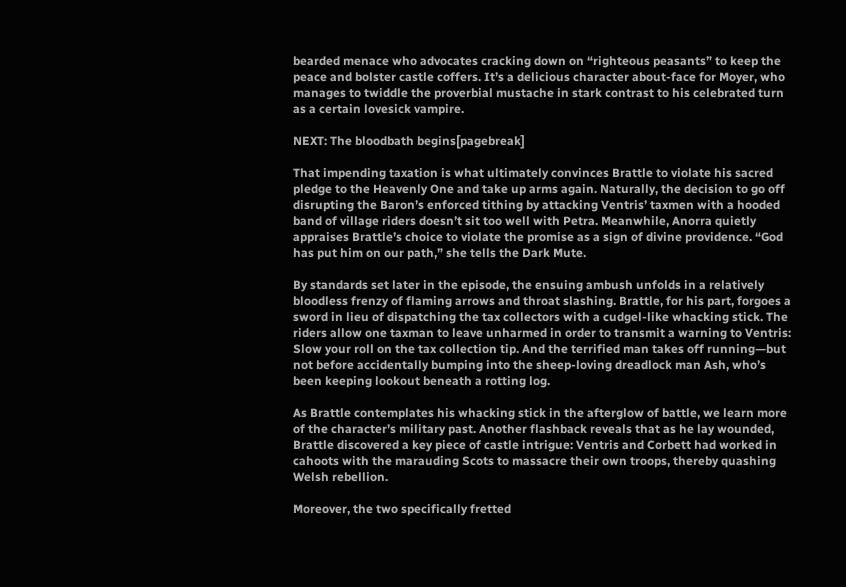bearded menace who advocates cracking down on “righteous peasants” to keep the peace and bolster castle coffers. It’s a delicious character about-face for Moyer, who manages to twiddle the proverbial mustache in stark contrast to his celebrated turn as a certain lovesick vampire.

NEXT: The bloodbath begins[pagebreak]

That impending taxation is what ultimately convinces Brattle to violate his sacred pledge to the Heavenly One and take up arms again. Naturally, the decision to go off disrupting the Baron’s enforced tithing by attacking Ventris’ taxmen with a hooded band of village riders doesn’t sit too well with Petra. Meanwhile, Anorra quietly appraises Brattle’s choice to violate the promise as a sign of divine providence. “God has put him on our path,” she tells the Dark Mute.

By standards set later in the episode, the ensuing ambush unfolds in a relatively bloodless frenzy of flaming arrows and throat slashing. Brattle, for his part, forgoes a sword in lieu of dispatching the tax collectors with a cudgel-like whacking stick. The riders allow one taxman to leave unharmed in order to transmit a warning to Ventris: Slow your roll on the tax collection tip. And the terrified man takes off running—but not before accidentally bumping into the sheep-loving dreadlock man Ash, who’s been keeping lookout beneath a rotting log.

As Brattle contemplates his whacking stick in the afterglow of battle, we learn more of the character’s military past. Another flashback reveals that as he lay wounded, Brattle discovered a key piece of castle intrigue: Ventris and Corbett had worked in cahoots with the marauding Scots to massacre their own troops, thereby quashing Welsh rebellion.

Moreover, the two specifically fretted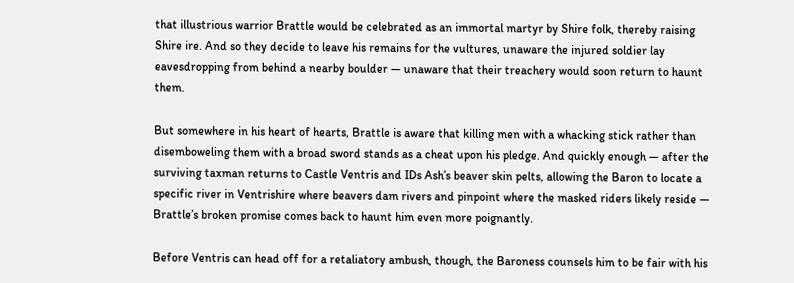that illustrious warrior Brattle would be celebrated as an immortal martyr by Shire folk, thereby raising Shire ire. And so they decide to leave his remains for the vultures, unaware the injured soldier lay eavesdropping from behind a nearby boulder — unaware that their treachery would soon return to haunt them.

But somewhere in his heart of hearts, Brattle is aware that killing men with a whacking stick rather than disemboweling them with a broad sword stands as a cheat upon his pledge. And quickly enough — after the surviving taxman returns to Castle Ventris and IDs Ash’s beaver skin pelts, allowing the Baron to locate a specific river in Ventrishire where beavers dam rivers and pinpoint where the masked riders likely reside — Brattle’s broken promise comes back to haunt him even more poignantly.

Before Ventris can head off for a retaliatory ambush, though, the Baroness counsels him to be fair with his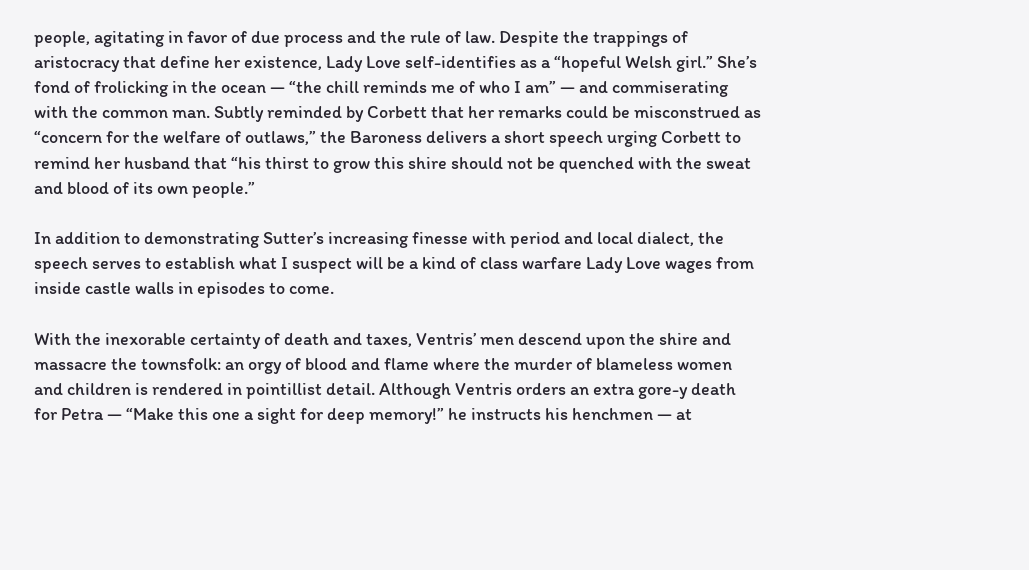people, agitating in favor of due process and the rule of law. Despite the trappings of aristocracy that define her existence, Lady Love self-identifies as a “hopeful Welsh girl.” She’s fond of frolicking in the ocean — “the chill reminds me of who I am” — and commiserating with the common man. Subtly reminded by Corbett that her remarks could be misconstrued as “concern for the welfare of outlaws,” the Baroness delivers a short speech urging Corbett to remind her husband that “his thirst to grow this shire should not be quenched with the sweat and blood of its own people.”

In addition to demonstrating Sutter’s increasing finesse with period and local dialect, the speech serves to establish what I suspect will be a kind of class warfare Lady Love wages from inside castle walls in episodes to come.

With the inexorable certainty of death and taxes, Ventris’ men descend upon the shire and massacre the townsfolk: an orgy of blood and flame where the murder of blameless women and children is rendered in pointillist detail. Although Ventris orders an extra gore-y death for Petra — “Make this one a sight for deep memory!” he instructs his henchmen — at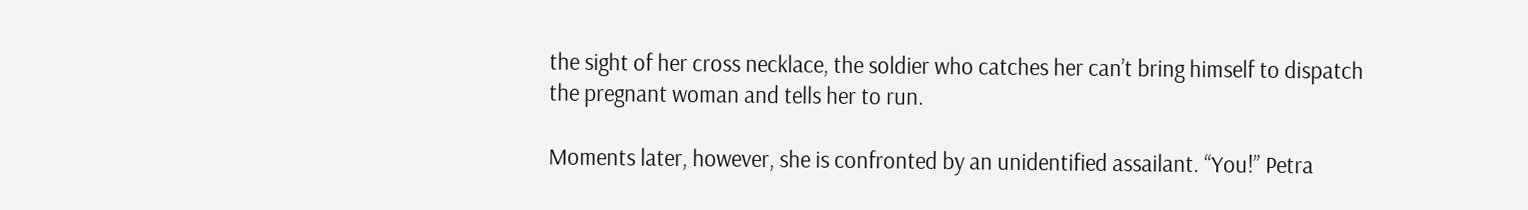the sight of her cross necklace, the soldier who catches her can’t bring himself to dispatch the pregnant woman and tells her to run.

Moments later, however, she is confronted by an unidentified assailant. “You!” Petra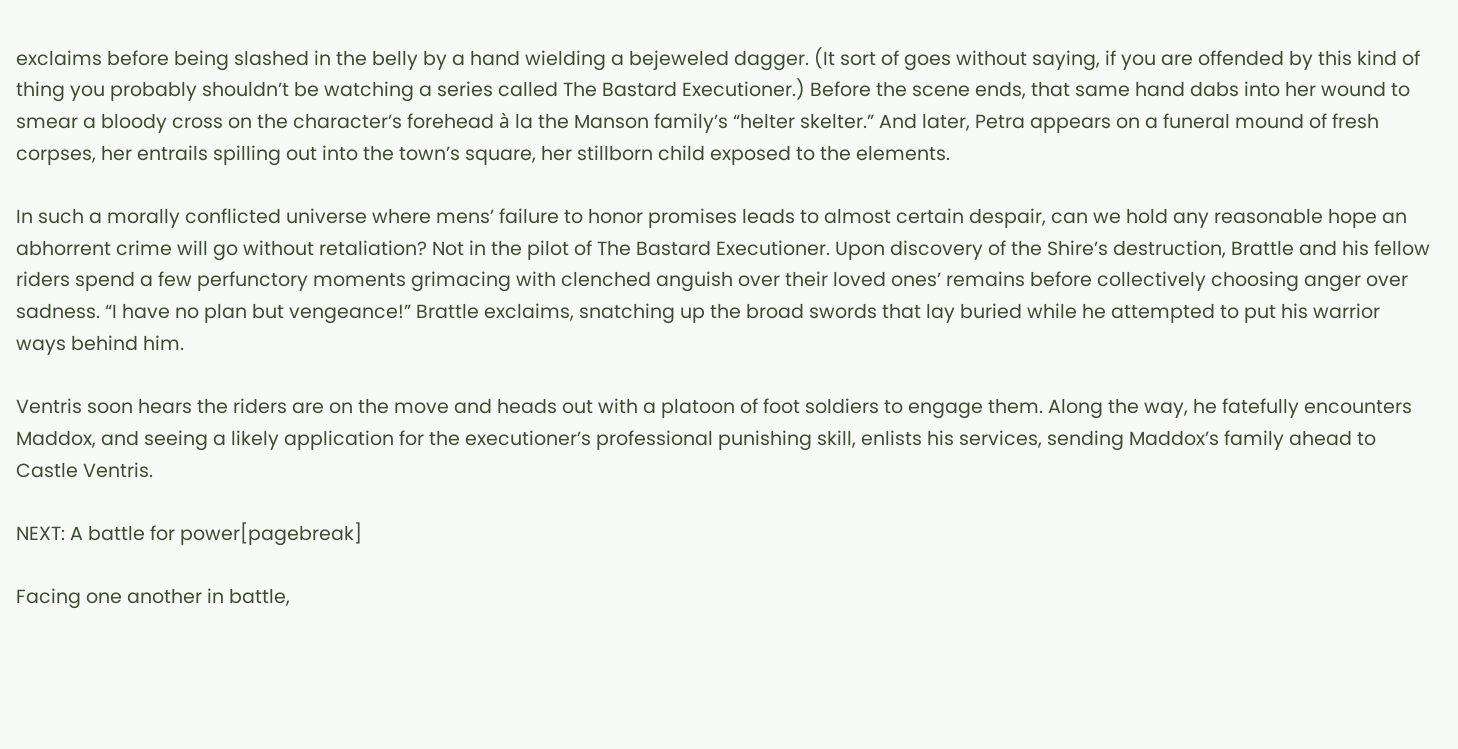exclaims before being slashed in the belly by a hand wielding a bejeweled dagger. (It sort of goes without saying, if you are offended by this kind of thing you probably shouldn’t be watching a series called The Bastard Executioner.) Before the scene ends, that same hand dabs into her wound to smear a bloody cross on the character’s forehead à la the Manson family’s “helter skelter.” And later, Petra appears on a funeral mound of fresh corpses, her entrails spilling out into the town’s square, her stillborn child exposed to the elements.

In such a morally conflicted universe where mens’ failure to honor promises leads to almost certain despair, can we hold any reasonable hope an abhorrent crime will go without retaliation? Not in the pilot of The Bastard Executioner. Upon discovery of the Shire’s destruction, Brattle and his fellow riders spend a few perfunctory moments grimacing with clenched anguish over their loved ones’ remains before collectively choosing anger over sadness. “I have no plan but vengeance!” Brattle exclaims, snatching up the broad swords that lay buried while he attempted to put his warrior ways behind him.

Ventris soon hears the riders are on the move and heads out with a platoon of foot soldiers to engage them. Along the way, he fatefully encounters Maddox, and seeing a likely application for the executioner’s professional punishing skill, enlists his services, sending Maddox’s family ahead to Castle Ventris.

NEXT: A battle for power[pagebreak]

Facing one another in battle,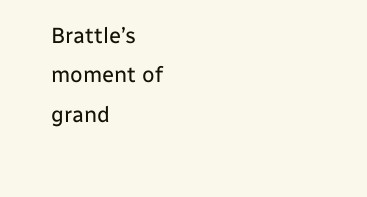Brattle’s moment of grand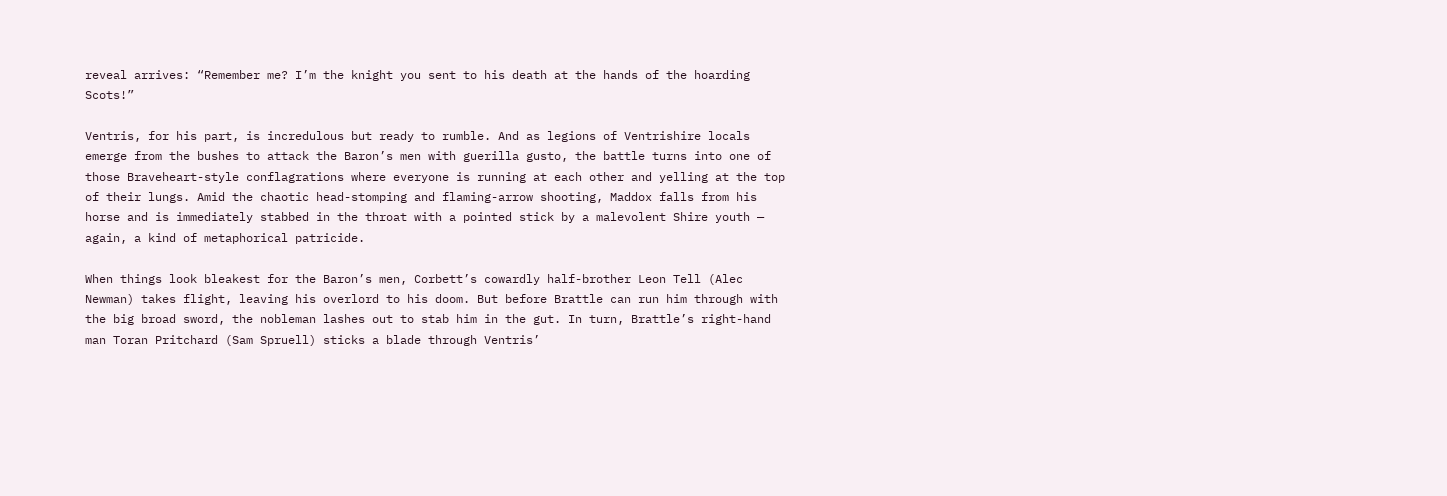reveal arrives: “Remember me? I’m the knight you sent to his death at the hands of the hoarding Scots!”

Ventris, for his part, is incredulous but ready to rumble. And as legions of Ventrishire locals emerge from the bushes to attack the Baron’s men with guerilla gusto, the battle turns into one of those Braveheart-style conflagrations where everyone is running at each other and yelling at the top of their lungs. Amid the chaotic head-stomping and flaming-arrow shooting, Maddox falls from his horse and is immediately stabbed in the throat with a pointed stick by a malevolent Shire youth — again, a kind of metaphorical patricide.

When things look bleakest for the Baron’s men, Corbett’s cowardly half-brother Leon Tell (Alec Newman) takes flight, leaving his overlord to his doom. But before Brattle can run him through with the big broad sword, the nobleman lashes out to stab him in the gut. In turn, Brattle’s right-hand man Toran Pritchard (Sam Spruell) sticks a blade through Ventris’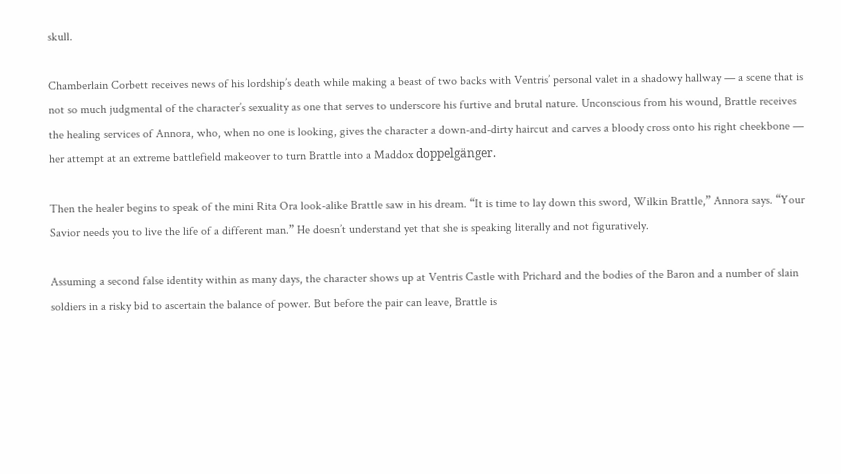skull.

Chamberlain Corbett receives news of his lordship’s death while making a beast of two backs with Ventris’ personal valet in a shadowy hallway — a scene that is not so much judgmental of the character’s sexuality as one that serves to underscore his furtive and brutal nature. Unconscious from his wound, Brattle receives the healing services of Annora, who, when no one is looking, gives the character a down-and-dirty haircut and carves a bloody cross onto his right cheekbone — her attempt at an extreme battlefield makeover to turn Brattle into a Maddox doppelgänger.

Then the healer begins to speak of the mini Rita Ora look-alike Brattle saw in his dream. “It is time to lay down this sword, Wilkin Brattle,” Annora says. “Your Savior needs you to live the life of a different man.” He doesn’t understand yet that she is speaking literally and not figuratively.

Assuming a second false identity within as many days, the character shows up at Ventris Castle with Prichard and the bodies of the Baron and a number of slain soldiers in a risky bid to ascertain the balance of power. But before the pair can leave, Brattle is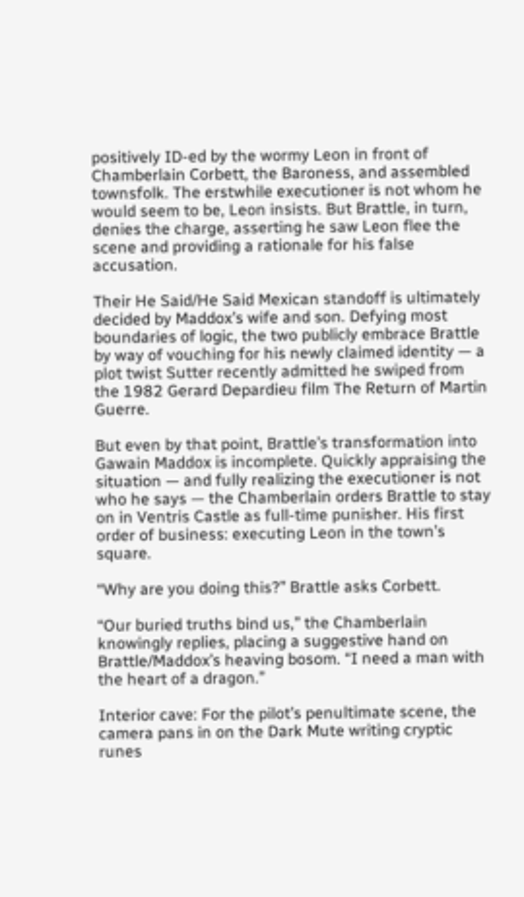positively ID-ed by the wormy Leon in front of Chamberlain Corbett, the Baroness, and assembled townsfolk. The erstwhile executioner is not whom he would seem to be, Leon insists. But Brattle, in turn, denies the charge, asserting he saw Leon flee the scene and providing a rationale for his false accusation.

Their He Said/He Said Mexican standoff is ultimately decided by Maddox’s wife and son. Defying most boundaries of logic, the two publicly embrace Brattle by way of vouching for his newly claimed identity — a plot twist Sutter recently admitted he swiped from the 1982 Gerard Depardieu film The Return of Martin Guerre.

But even by that point, Brattle’s transformation into Gawain Maddox is incomplete. Quickly appraising the situation — and fully realizing the executioner is not who he says — the Chamberlain orders Brattle to stay on in Ventris Castle as full-time punisher. His first order of business: executing Leon in the town’s square.

“Why are you doing this?” Brattle asks Corbett.

“Our buried truths bind us,” the Chamberlain knowingly replies, placing a suggestive hand on Brattle/Maddox’s heaving bosom. “I need a man with the heart of a dragon.”

Interior cave: For the pilot’s penultimate scene, the camera pans in on the Dark Mute writing cryptic runes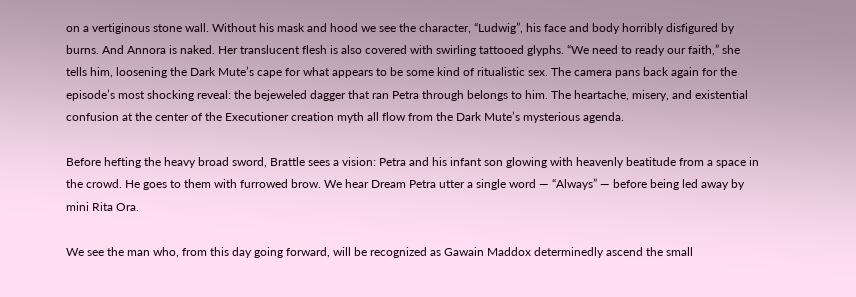on a vertiginous stone wall. Without his mask and hood we see the character, “Ludwig”, his face and body horribly disfigured by burns. And Annora is naked. Her translucent flesh is also covered with swirling tattooed glyphs. “We need to ready our faith,” she tells him, loosening the Dark Mute’s cape for what appears to be some kind of ritualistic sex. The camera pans back again for the episode’s most shocking reveal: the bejeweled dagger that ran Petra through belongs to him. The heartache, misery, and existential confusion at the center of the Executioner creation myth all flow from the Dark Mute’s mysterious agenda.

Before hefting the heavy broad sword, Brattle sees a vision: Petra and his infant son glowing with heavenly beatitude from a space in the crowd. He goes to them with furrowed brow. We hear Dream Petra utter a single word — “Always” — before being led away by mini Rita Ora.

We see the man who, from this day going forward, will be recognized as Gawain Maddox determinedly ascend the small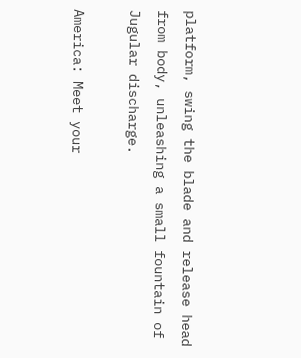platform, swing the blade and release head from body, unleashing a small fountain of Jugular discharge.

America: Meet your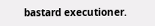bastard executioner.